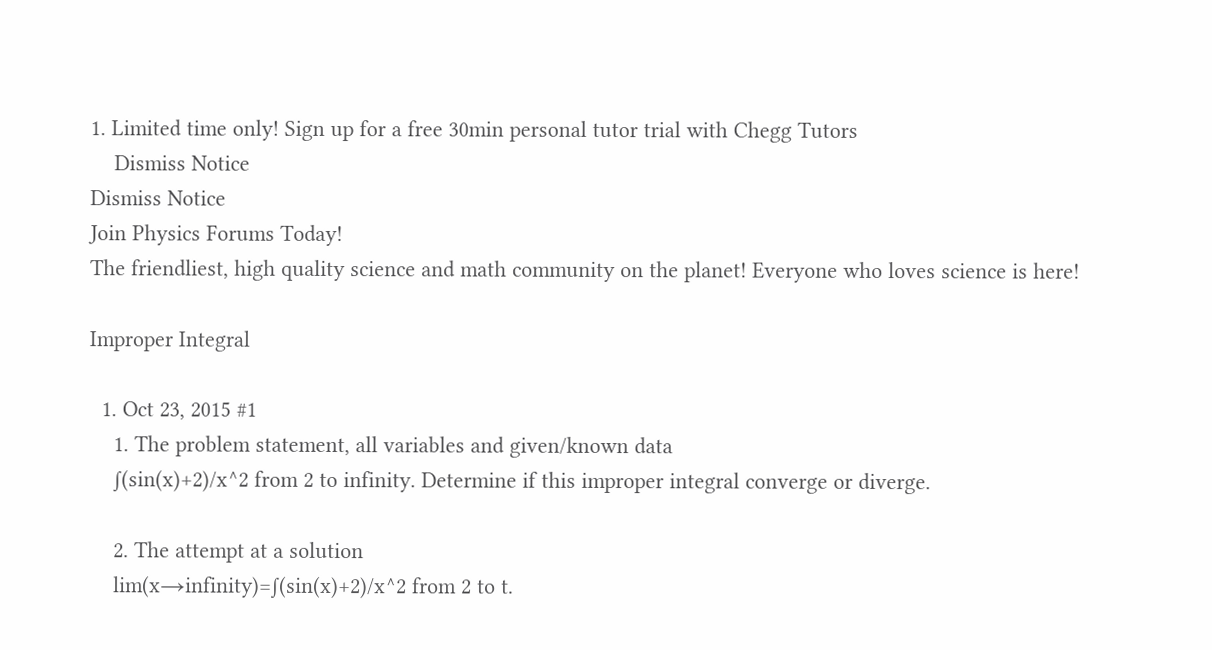1. Limited time only! Sign up for a free 30min personal tutor trial with Chegg Tutors
    Dismiss Notice
Dismiss Notice
Join Physics Forums Today!
The friendliest, high quality science and math community on the planet! Everyone who loves science is here!

Improper Integral

  1. Oct 23, 2015 #1
    1. The problem statement, all variables and given/known data
    ∫(sin(x)+2)/x^2 from 2 to infinity. Determine if this improper integral converge or diverge.

    2. The attempt at a solution
    lim(x→infinity)=∫(sin(x)+2)/x^2 from 2 to t.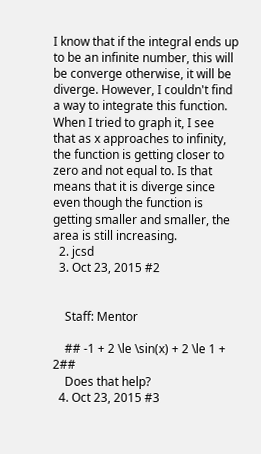I know that if the integral ends up to be an infinite number, this will be converge otherwise, it will be diverge. However, I couldn't find a way to integrate this function. When I tried to graph it, I see that as x approaches to infinity, the function is getting closer to zero and not equal to. Is that means that it is diverge since even though the function is getting smaller and smaller, the area is still increasing.
  2. jcsd
  3. Oct 23, 2015 #2


    Staff: Mentor

    ## -1 + 2 \le \sin(x) + 2 \le 1 + 2##
    Does that help?
  4. Oct 23, 2015 #3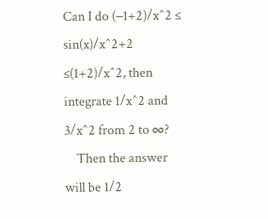Can I do (−1+2)/x^2 ≤ sin(x)/x^2+2 ≤(1+2)/x^2, then integrate 1/x^2 and 3/x^2 from 2 to ∞?
    Then the answer will be 1/2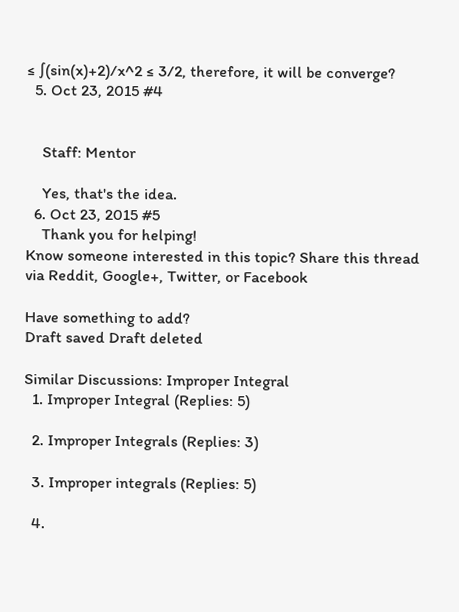≤ ∫(sin(x)+2)/x^2 ≤ 3/2, therefore, it will be converge?
  5. Oct 23, 2015 #4


    Staff: Mentor

    Yes, that's the idea.
  6. Oct 23, 2015 #5
    Thank you for helping!
Know someone interested in this topic? Share this thread via Reddit, Google+, Twitter, or Facebook

Have something to add?
Draft saved Draft deleted

Similar Discussions: Improper Integral
  1. Improper Integral (Replies: 5)

  2. Improper Integrals (Replies: 3)

  3. Improper integrals (Replies: 5)

  4.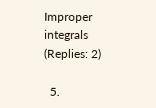Improper integrals (Replies: 2)

  5.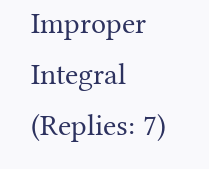Improper Integral (Replies: 7)